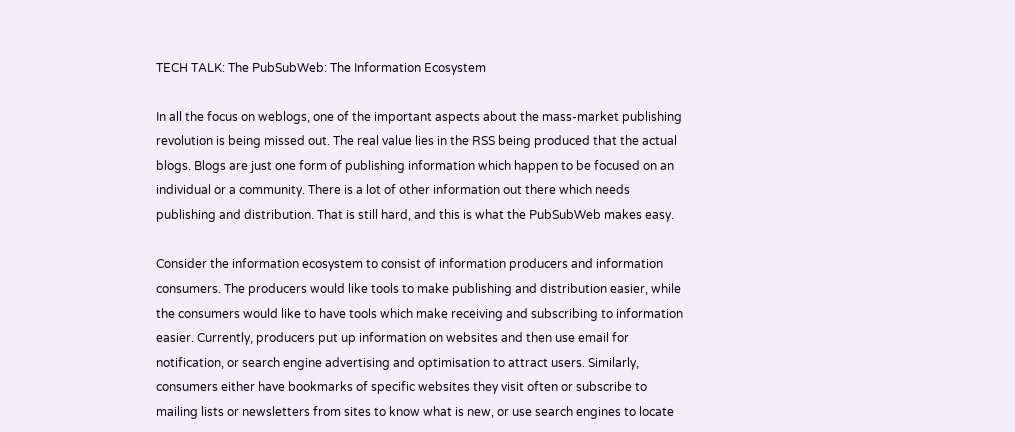TECH TALK: The PubSubWeb: The Information Ecosystem

In all the focus on weblogs, one of the important aspects about the mass-market publishing revolution is being missed out. The real value lies in the RSS being produced that the actual blogs. Blogs are just one form of publishing information which happen to be focused on an individual or a community. There is a lot of other information out there which needs publishing and distribution. That is still hard, and this is what the PubSubWeb makes easy.

Consider the information ecosystem to consist of information producers and information consumers. The producers would like tools to make publishing and distribution easier, while the consumers would like to have tools which make receiving and subscribing to information easier. Currently, producers put up information on websites and then use email for notification, or search engine advertising and optimisation to attract users. Similarly, consumers either have bookmarks of specific websites they visit often or subscribe to mailing lists or newsletters from sites to know what is new, or use search engines to locate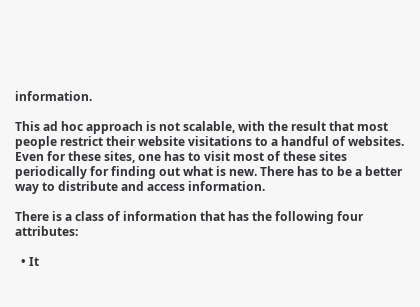information.

This ad hoc approach is not scalable, with the result that most people restrict their website visitations to a handful of websites. Even for these sites, one has to visit most of these sites periodically for finding out what is new. There has to be a better way to distribute and access information.

There is a class of information that has the following four attributes:

  • It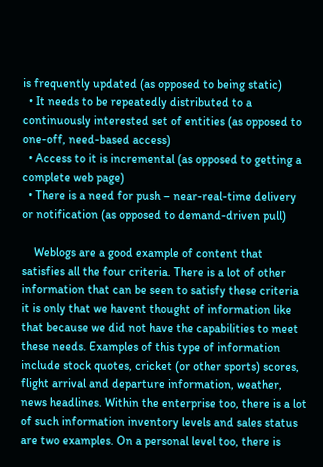is frequently updated (as opposed to being static)
  • It needs to be repeatedly distributed to a continuously interested set of entities (as opposed to one-off, need-based access)
  • Access to it is incremental (as opposed to getting a complete web page)
  • There is a need for push – near-real-time delivery or notification (as opposed to demand-driven pull)

    Weblogs are a good example of content that satisfies all the four criteria. There is a lot of other information that can be seen to satisfy these criteria it is only that we havent thought of information like that because we did not have the capabilities to meet these needs. Examples of this type of information include stock quotes, cricket (or other sports) scores, flight arrival and departure information, weather, news headlines. Within the enterprise too, there is a lot of such information inventory levels and sales status are two examples. On a personal level too, there is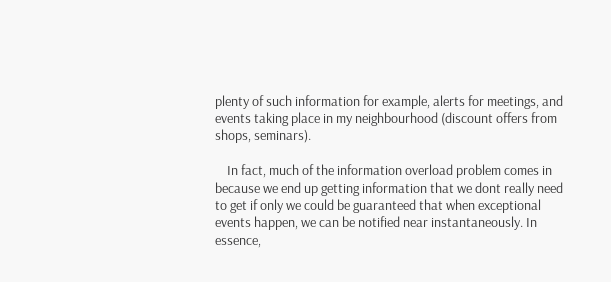plenty of such information for example, alerts for meetings, and events taking place in my neighbourhood (discount offers from shops, seminars).

    In fact, much of the information overload problem comes in because we end up getting information that we dont really need to get if only we could be guaranteed that when exceptional events happen, we can be notified near instantaneously. In essence,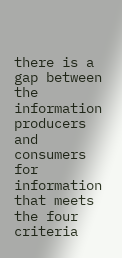there is a gap between the information producers and consumers for information that meets the four criteria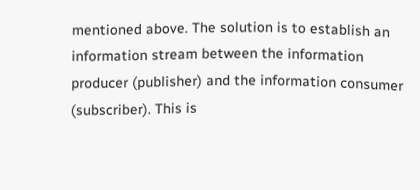mentioned above. The solution is to establish an information stream between the information producer (publisher) and the information consumer (subscriber). This is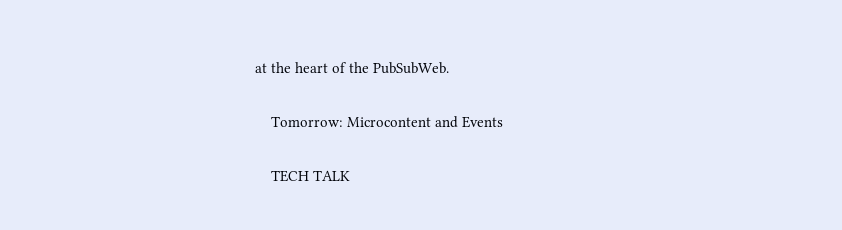at the heart of the PubSubWeb.

    Tomorrow: Microcontent and Events

    TECH TALK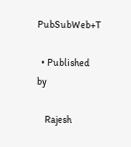PubSubWeb+T

  • Published by

    Rajesh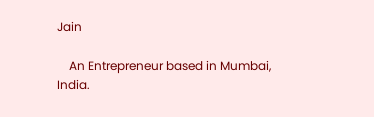Jain

    An Entrepreneur based in Mumbai, India.